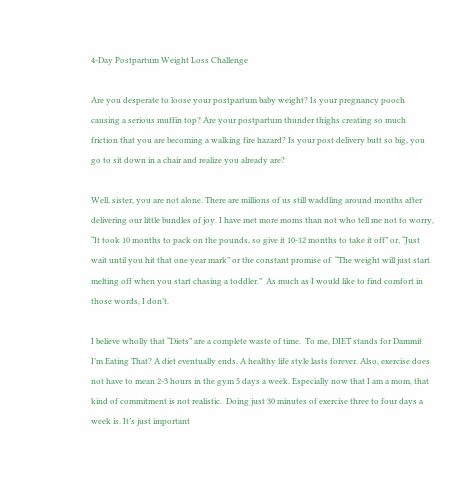4-Day Postpartum Weight Loss Challenge

Are you desperate to loose your postpartum baby weight? Is your pregnancy pooch causing a serious muffin top? Are your postpartum thunder thighs creating so much friction that you are becoming a walking fire hazard? Is your post delivery butt so big, you go to sit down in a chair and realize you already are?

Well, sister, you are not alone. There are millions of us still waddling around months after delivering our little bundles of joy. I have met more moms than not who tell me not to worry, “It took 10 months to pack on the pounds, so give it 10-12 months to take it off” or, “Just wait until you hit that one year mark” or the constant promise of  “The weight will just start melting off when you start chasing a toddler.”  As much as I would like to find comfort in those words, I don’t.

I believe wholly that “Diets” are a complete waste of time.  To me, DIET stands for Dammit I’m Eating That? A diet eventually ends. A healthy life style lasts forever. Also, exercise does not have to mean 2-3 hours in the gym 5 days a week. Especially now that I am a mom, that kind of commitment is not realistic.  Doing just 30 minutes of exercise three to four days a week is. It’s just important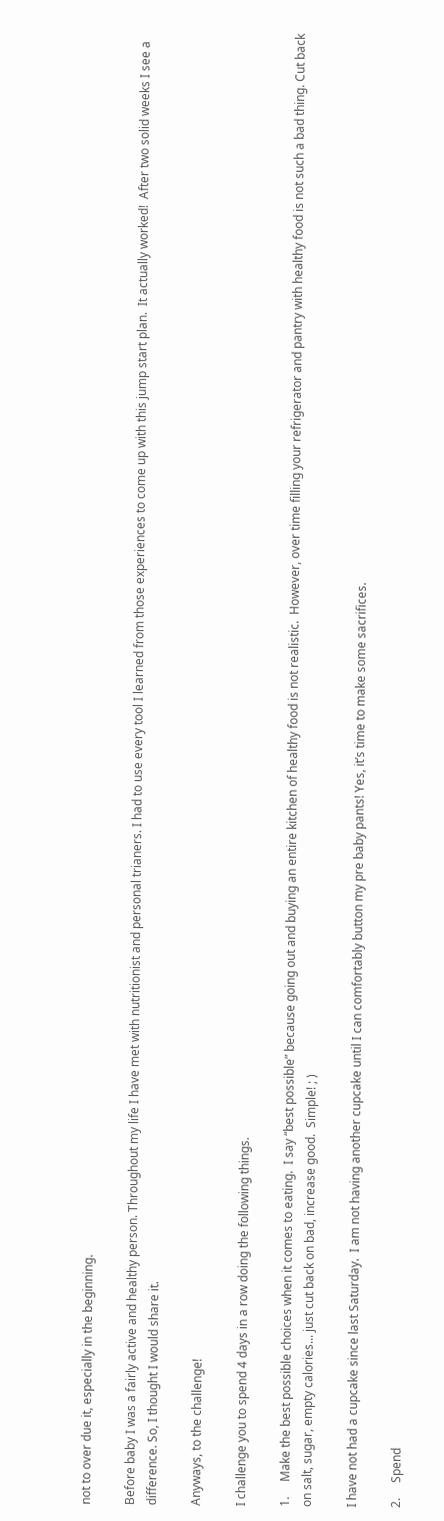not to over due it, especially in the beginning.

Before baby I was a fairly active and healthy person. Throughout my life I have met with nutritionist and personal trianers. I had to use every tool I learned from those experiences to come up with this jump start plan.  It actually worked!  After two solid weeks I see a difference. So, I thought I would share it.

Anyways, to the challenge!

I challenge you to spend 4 days in a row doing the following things.

1.     Make the best possible choices when it comes to eating.  I say “best possible” because going out and buying an entire kitchen of healthy food is not realistic.  However, over time filling your refrigerator and pantry with healthy food is not such a bad thing. Cut back on salt, sugar, empty calories... just cut back on bad, increase good.  Simple! ; )

I have not had a cupcake since last Saturday.  I am not having another cupcake until I can comfortably button my pre baby pants! Yes, it’s time to make some sacrifices.

2.     Spend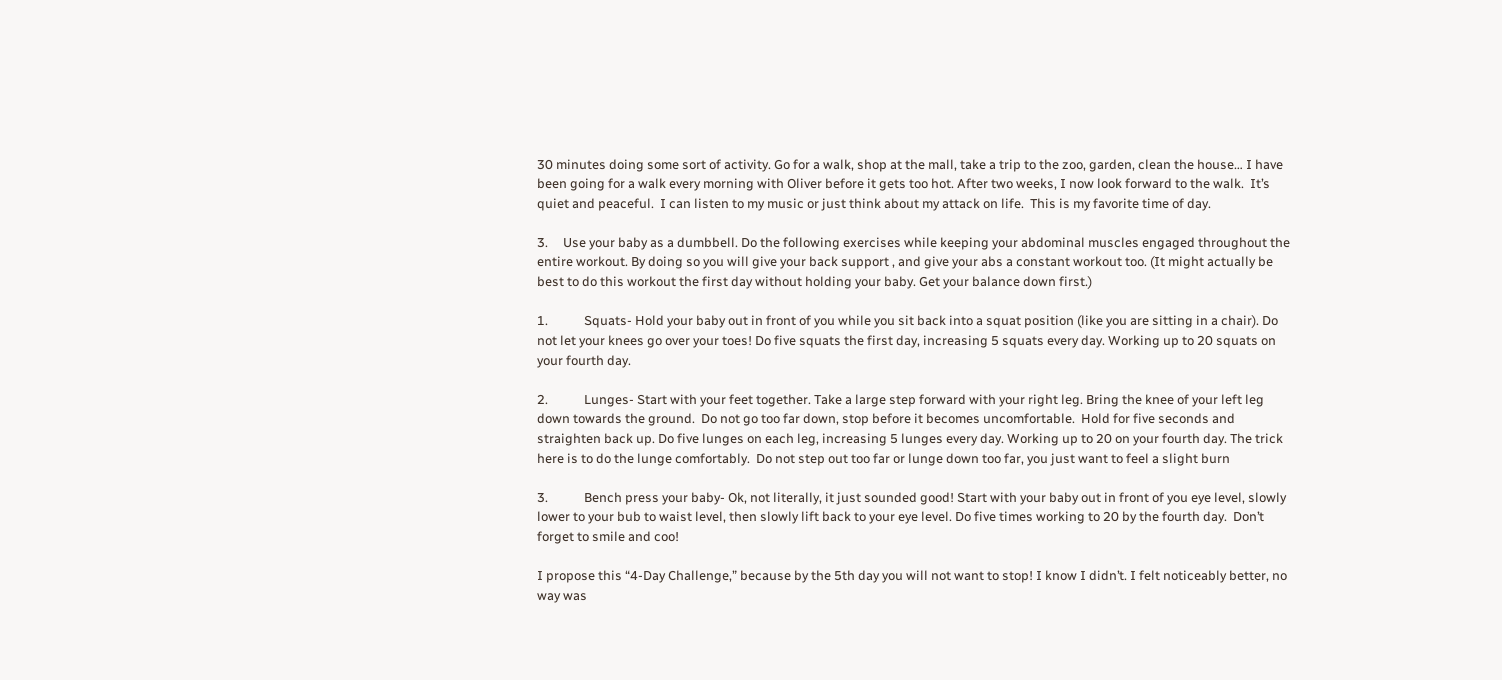30 minutes doing some sort of activity. Go for a walk, shop at the mall, take a trip to the zoo, garden, clean the house… I have been going for a walk every morning with Oliver before it gets too hot. After two weeks, I now look forward to the walk.  It’s quiet and peaceful.  I can listen to my music or just think about my attack on life.  This is my favorite time of day.

3.     Use your baby as a dumbbell. Do the following exercises while keeping your abdominal muscles engaged throughout the entire workout. By doing so you will give your back support , and give your abs a constant workout too. (It might actually be best to do this workout the first day without holding your baby. Get your balance down first.)

1.            Squats- Hold your baby out in front of you while you sit back into a squat position (like you are sitting in a chair). Do not let your knees go over your toes! Do five squats the first day, increasing 5 squats every day. Working up to 20 squats on your fourth day.

2.            Lunges- Start with your feet together. Take a large step forward with your right leg. Bring the knee of your left leg down towards the ground.  Do not go too far down, stop before it becomes uncomfortable.  Hold for five seconds and straighten back up. Do five lunges on each leg, increasing 5 lunges every day. Working up to 20 on your fourth day. The trick here is to do the lunge comfortably.  Do not step out too far or lunge down too far, you just want to feel a slight burn

3.            Bench press your baby- Ok, not literally, it just sounded good! Start with your baby out in front of you eye level, slowly lower to your bub to waist level, then slowly lift back to your eye level. Do five times working to 20 by the fourth day.  Don’t forget to smile and coo!

I propose this “4-Day Challenge,” because by the 5th day you will not want to stop! I know I didn’t. I felt noticeably better, no way was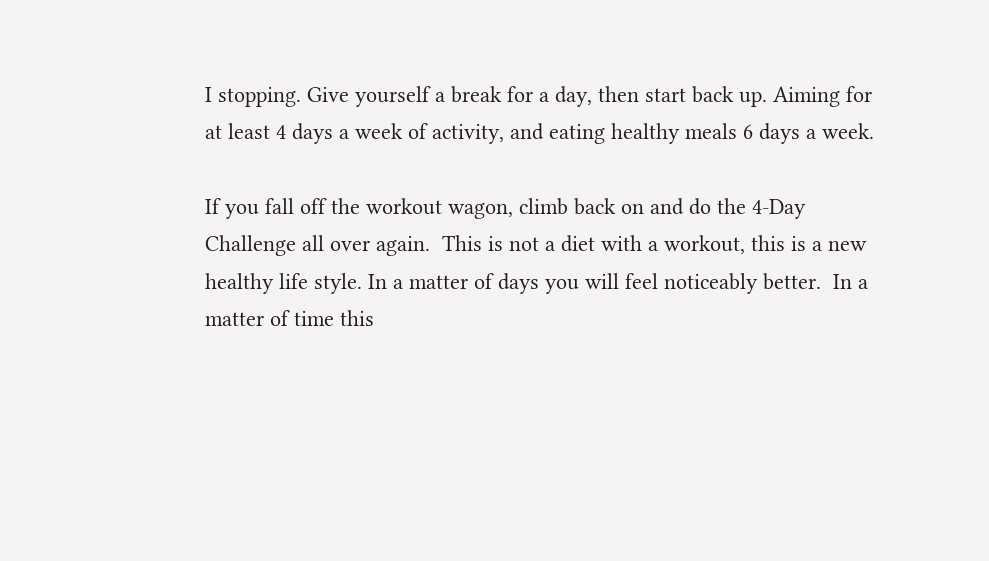I stopping. Give yourself a break for a day, then start back up. Aiming for at least 4 days a week of activity, and eating healthy meals 6 days a week.

If you fall off the workout wagon, climb back on and do the 4-Day Challenge all over again.  This is not a diet with a workout, this is a new healthy life style. In a matter of days you will feel noticeably better.  In a matter of time this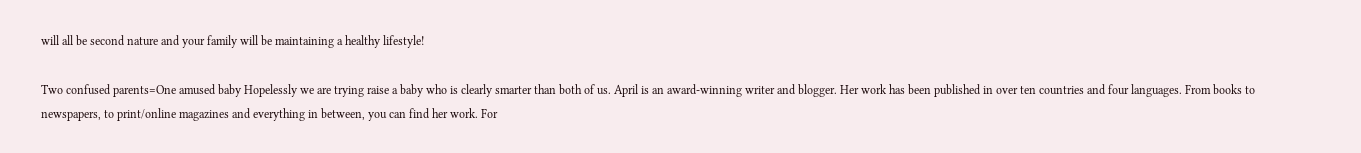will all be second nature and your family will be maintaining a healthy lifestyle!

Two confused parents=One amused baby Hopelessly we are trying raise a baby who is clearly smarter than both of us. April is an award-winning writer and blogger. Her work has been published in over ten countries and four languages. From books to newspapers, to print/online magazines and everything in between, you can find her work. For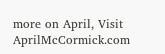more on April, Visit AprilMcCormick.com